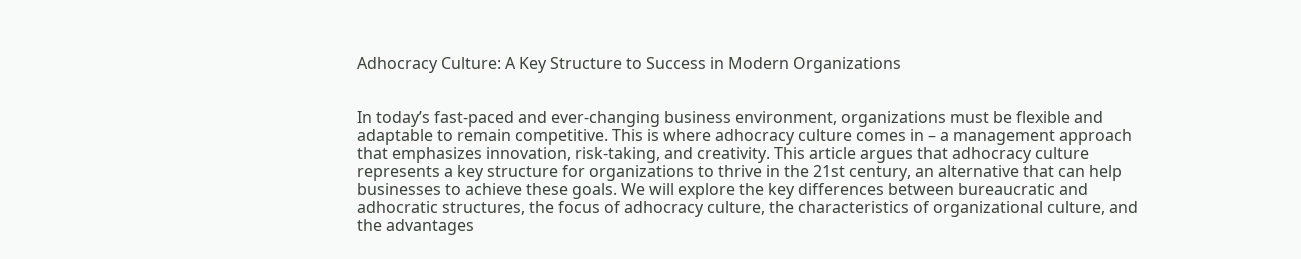Adhocracy Culture: A Key Structure to Success in Modern Organizations


In today’s fast-paced and ever-changing business environment, organizations must be flexible and adaptable to remain competitive. This is where adhocracy culture comes in – a management approach that emphasizes innovation, risk-taking, and creativity. This article argues that adhocracy culture represents a key structure for organizations to thrive in the 21st century, an alternative that can help businesses to achieve these goals. We will explore the key differences between bureaucratic and adhocratic structures, the focus of adhocracy culture, the characteristics of organizational culture, and the advantages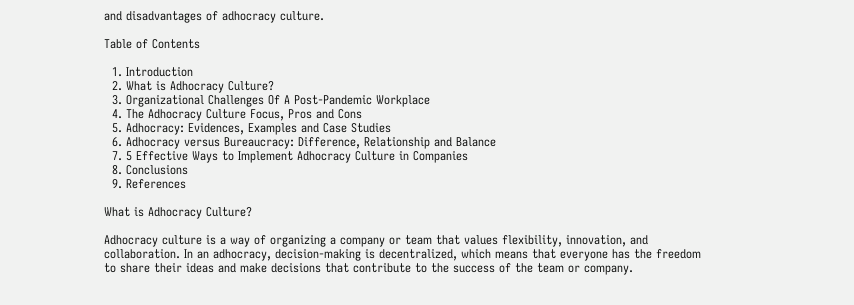and disadvantages of adhocracy culture.

Table of Contents

  1. Introduction
  2. What is Adhocracy Culture?
  3. Organizational Challenges Of A Post-Pandemic Workplace
  4. The Adhocracy Culture Focus, Pros and Cons
  5. Adhocracy: Evidences, Examples and Case Studies
  6. Adhocracy versus Bureaucracy: Difference, Relationship and Balance
  7. 5 Effective Ways to Implement Adhocracy Culture in Companies
  8. Conclusions
  9. References

What is Adhocracy Culture?

Adhocracy culture is a way of organizing a company or team that values flexibility, innovation, and collaboration. In an adhocracy, decision-making is decentralized, which means that everyone has the freedom to share their ideas and make decisions that contribute to the success of the team or company.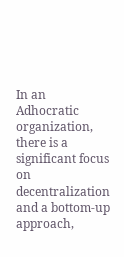In an Adhocratic organization, there is a significant focus on decentralization and a bottom-up approach,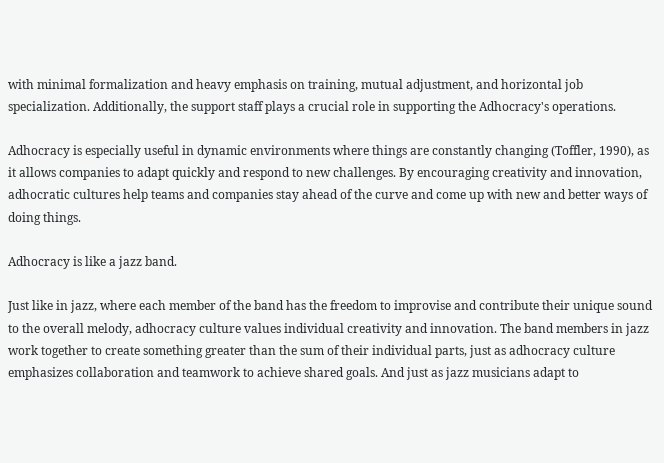with minimal formalization and heavy emphasis on training, mutual adjustment, and horizontal job specialization. Additionally, the support staff plays a crucial role in supporting the Adhocracy's operations.

Adhocracy is especially useful in dynamic environments where things are constantly changing (Toffler, 1990), as it allows companies to adapt quickly and respond to new challenges. By encouraging creativity and innovation, adhocratic cultures help teams and companies stay ahead of the curve and come up with new and better ways of doing things.

Adhocracy is like a jazz band.

Just like in jazz, where each member of the band has the freedom to improvise and contribute their unique sound to the overall melody, adhocracy culture values individual creativity and innovation. The band members in jazz work together to create something greater than the sum of their individual parts, just as adhocracy culture emphasizes collaboration and teamwork to achieve shared goals. And just as jazz musicians adapt to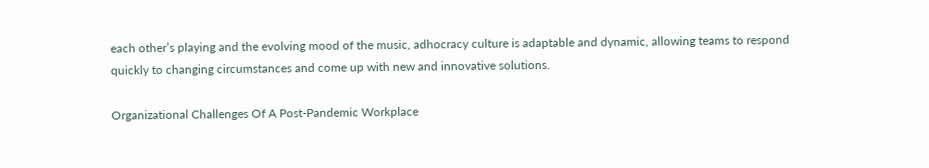each other’s playing and the evolving mood of the music, adhocracy culture is adaptable and dynamic, allowing teams to respond quickly to changing circumstances and come up with new and innovative solutions.

Organizational Challenges Of A Post-Pandemic Workplace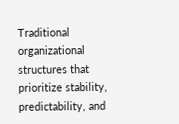Traditional organizational structures that prioritize stability, predictability, and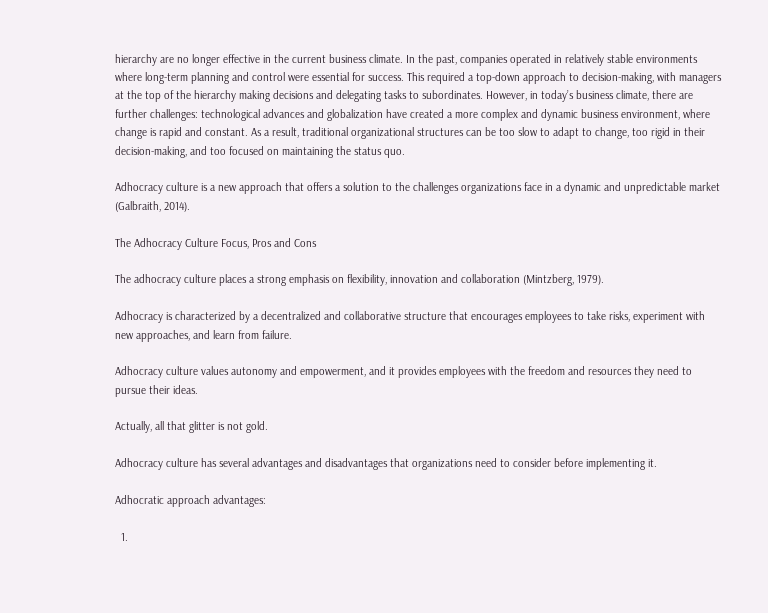hierarchy are no longer effective in the current business climate. In the past, companies operated in relatively stable environments where long-term planning and control were essential for success. This required a top-down approach to decision-making, with managers at the top of the hierarchy making decisions and delegating tasks to subordinates. However, in today’s business climate, there are further challenges: technological advances and globalization have created a more complex and dynamic business environment, where change is rapid and constant. As a result, traditional organizational structures can be too slow to adapt to change, too rigid in their decision-making, and too focused on maintaining the status quo.

Adhocracy culture is a new approach that offers a solution to the challenges organizations face in a dynamic and unpredictable market (Galbraith, 2014).

The Adhocracy Culture Focus, Pros and Cons

The adhocracy culture places a strong emphasis on flexibility, innovation and collaboration (Mintzberg, 1979).

Adhocracy is characterized by a decentralized and collaborative structure that encourages employees to take risks, experiment with new approaches, and learn from failure.

Adhocracy culture values autonomy and empowerment, and it provides employees with the freedom and resources they need to pursue their ideas.

Actually, all that glitter is not gold.

Adhocracy culture has several advantages and disadvantages that organizations need to consider before implementing it.

Adhocratic approach advantages:

  1.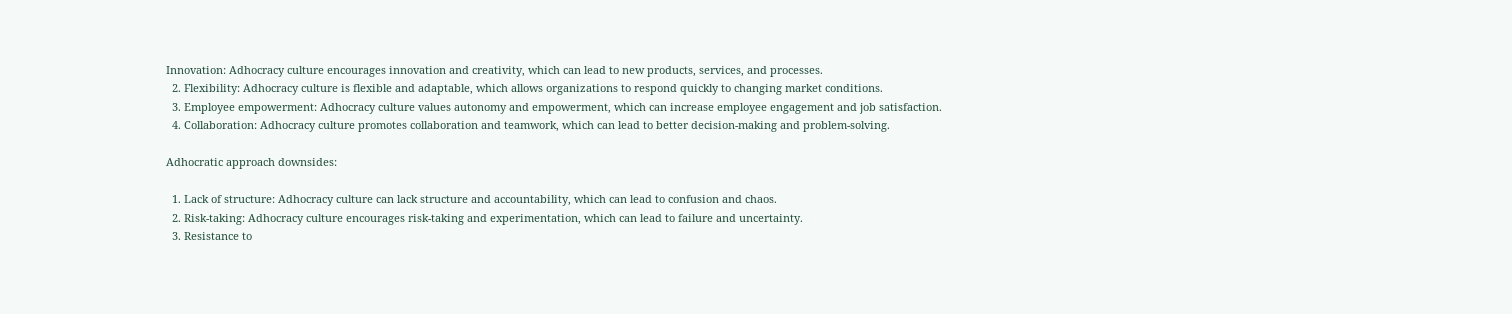Innovation: Adhocracy culture encourages innovation and creativity, which can lead to new products, services, and processes.
  2. Flexibility: Adhocracy culture is flexible and adaptable, which allows organizations to respond quickly to changing market conditions.
  3. Employee empowerment: Adhocracy culture values autonomy and empowerment, which can increase employee engagement and job satisfaction.
  4. Collaboration: Adhocracy culture promotes collaboration and teamwork, which can lead to better decision-making and problem-solving.

Adhocratic approach downsides:

  1. Lack of structure: Adhocracy culture can lack structure and accountability, which can lead to confusion and chaos.
  2. Risk-taking: Adhocracy culture encourages risk-taking and experimentation, which can lead to failure and uncertainty.
  3. Resistance to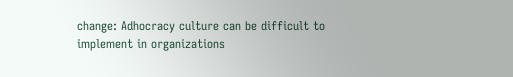change: Adhocracy culture can be difficult to implement in organizations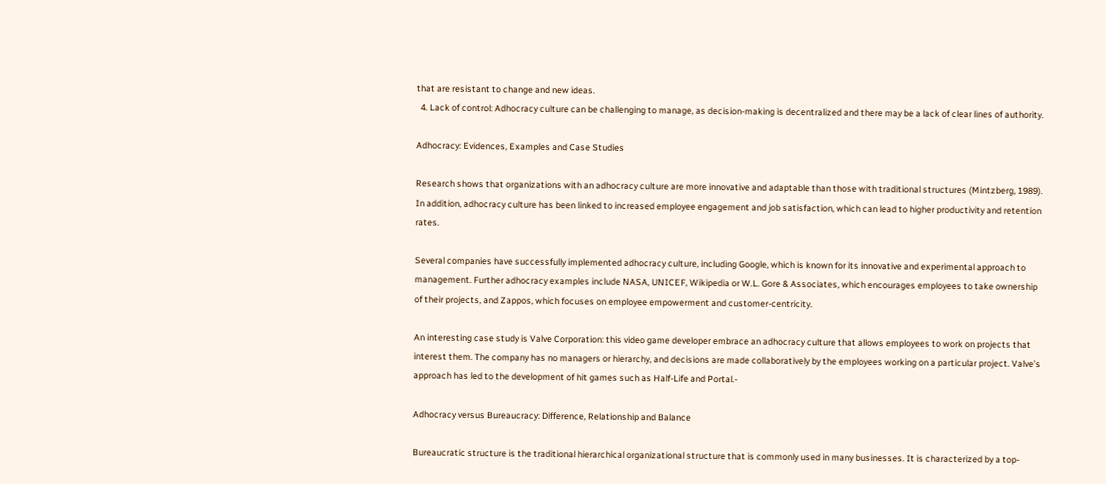that are resistant to change and new ideas.
  4. Lack of control: Adhocracy culture can be challenging to manage, as decision-making is decentralized and there may be a lack of clear lines of authority.

Adhocracy: Evidences, Examples and Case Studies

Research shows that organizations with an adhocracy culture are more innovative and adaptable than those with traditional structures (Mintzberg, 1989). In addition, adhocracy culture has been linked to increased employee engagement and job satisfaction, which can lead to higher productivity and retention rates.

Several companies have successfully implemented adhocracy culture, including Google, which is known for its innovative and experimental approach to management. Further adhocracy examples include NASA, UNICEF, Wikipedia or W.L. Gore & Associates, which encourages employees to take ownership of their projects, and Zappos, which focuses on employee empowerment and customer-centricity.

An interesting case study is Valve Corporation: this video game developer embrace an adhocracy culture that allows employees to work on projects that interest them. The company has no managers or hierarchy, and decisions are made collaboratively by the employees working on a particular project. Valve’s approach has led to the development of hit games such as Half-Life and Portal.-

Adhocracy versus Bureaucracy: Difference, Relationship and Balance

Bureaucratic structure is the traditional hierarchical organizational structure that is commonly used in many businesses. It is characterized by a top-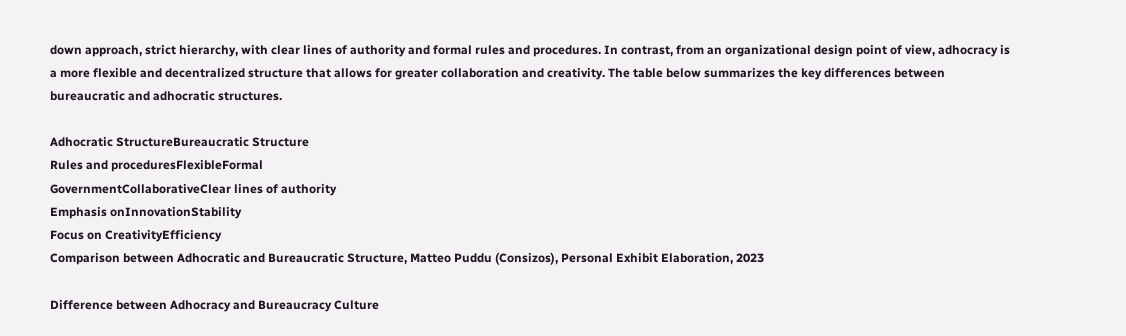down approach, strict hierarchy, with clear lines of authority and formal rules and procedures. In contrast, from an organizational design point of view, adhocracy is a more flexible and decentralized structure that allows for greater collaboration and creativity. The table below summarizes the key differences between bureaucratic and adhocratic structures.

Adhocratic StructureBureaucratic Structure
Rules and proceduresFlexibleFormal
GovernmentCollaborativeClear lines of authority
Emphasis onInnovationStability
Focus on CreativityEfficiency
Comparison between Adhocratic and Bureaucratic Structure, Matteo Puddu (Consizos), Personal Exhibit Elaboration, 2023

Difference between Adhocracy and Bureaucracy Culture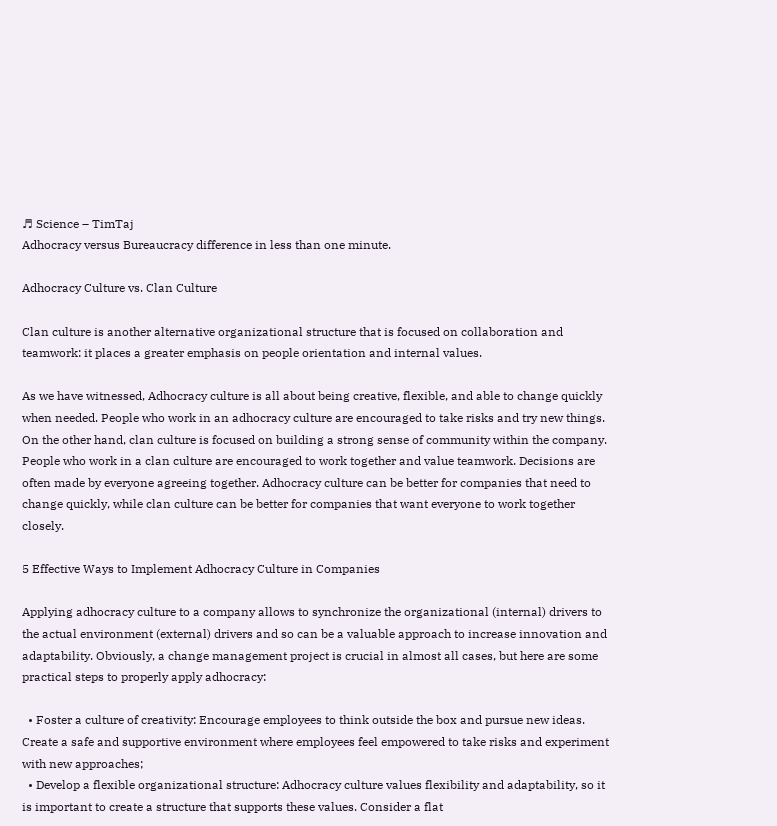♬ Science – TimTaj
Adhocracy versus Bureaucracy difference in less than one minute.

Adhocracy Culture vs. Clan Culture

Clan culture is another alternative organizational structure that is focused on collaboration and teamwork: it places a greater emphasis on people orientation and internal values.

As we have witnessed, Adhocracy culture is all about being creative, flexible, and able to change quickly when needed. People who work in an adhocracy culture are encouraged to take risks and try new things. On the other hand, clan culture is focused on building a strong sense of community within the company. People who work in a clan culture are encouraged to work together and value teamwork. Decisions are often made by everyone agreeing together. Adhocracy culture can be better for companies that need to change quickly, while clan culture can be better for companies that want everyone to work together closely.

5 Effective Ways to Implement Adhocracy Culture in Companies

Applying adhocracy culture to a company allows to synchronize the organizational (internal) drivers to the actual environment (external) drivers and so can be a valuable approach to increase innovation and adaptability. Obviously, a change management project is crucial in almost all cases, but here are some practical steps to properly apply adhocracy:

  • Foster a culture of creativity: Encourage employees to think outside the box and pursue new ideas. Create a safe and supportive environment where employees feel empowered to take risks and experiment with new approaches;
  • Develop a flexible organizational structure: Adhocracy culture values flexibility and adaptability, so it is important to create a structure that supports these values. Consider a flat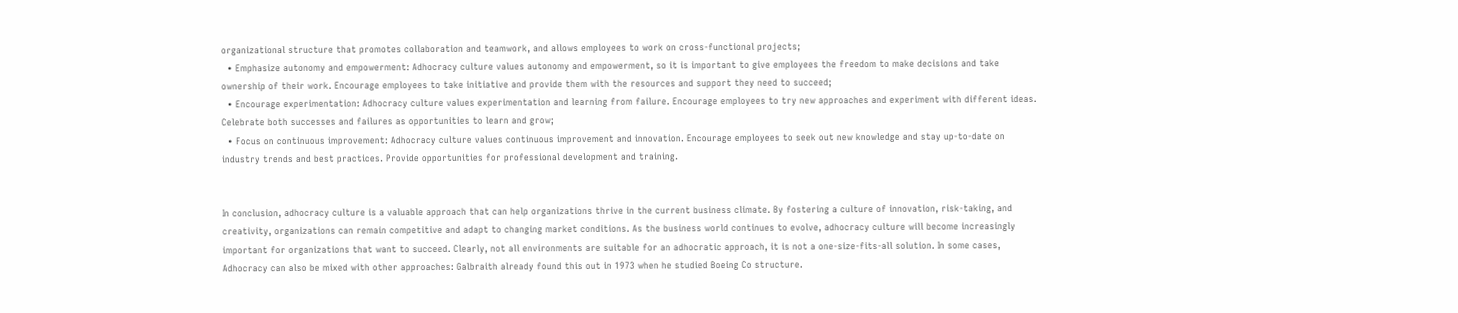organizational structure that promotes collaboration and teamwork, and allows employees to work on cross-functional projects;
  • Emphasize autonomy and empowerment: Adhocracy culture values autonomy and empowerment, so it is important to give employees the freedom to make decisions and take ownership of their work. Encourage employees to take initiative and provide them with the resources and support they need to succeed;
  • Encourage experimentation: Adhocracy culture values experimentation and learning from failure. Encourage employees to try new approaches and experiment with different ideas. Celebrate both successes and failures as opportunities to learn and grow;
  • Focus on continuous improvement: Adhocracy culture values continuous improvement and innovation. Encourage employees to seek out new knowledge and stay up-to-date on industry trends and best practices. Provide opportunities for professional development and training.


In conclusion, adhocracy culture is a valuable approach that can help organizations thrive in the current business climate. By fostering a culture of innovation, risk-taking, and creativity, organizations can remain competitive and adapt to changing market conditions. As the business world continues to evolve, adhocracy culture will become increasingly important for organizations that want to succeed. Clearly, not all environments are suitable for an adhocratic approach, it is not a one-size-fits-all solution. In some cases, Adhocracy can also be mixed with other approaches: Galbraith already found this out in 1973 when he studied Boeing Co structure.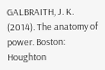GALBRAITH, J. K. (2014). The anatomy of power. Boston: Houghton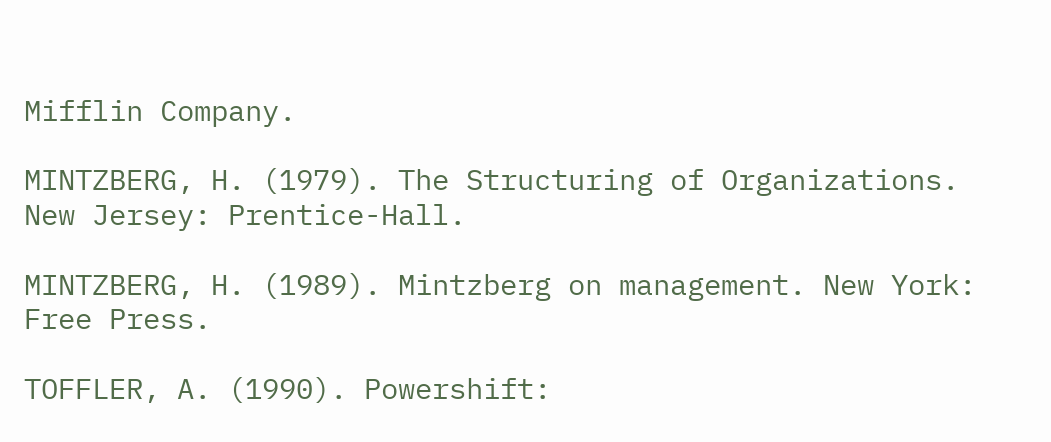Mifflin Company.

MINTZBERG, H. (1979). The Structuring of Organizations. New Jersey: Prentice-Hall.

MINTZBERG, H. (1989). Mintzberg on management. New York: Free Press.

TOFFLER, A. (1990). Powershift: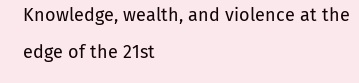Knowledge, wealth, and violence at the edge of the 21st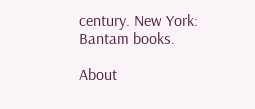century. New York: Bantam books.

About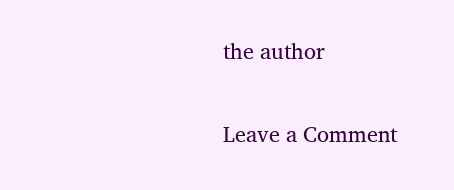the author

Leave a Comment